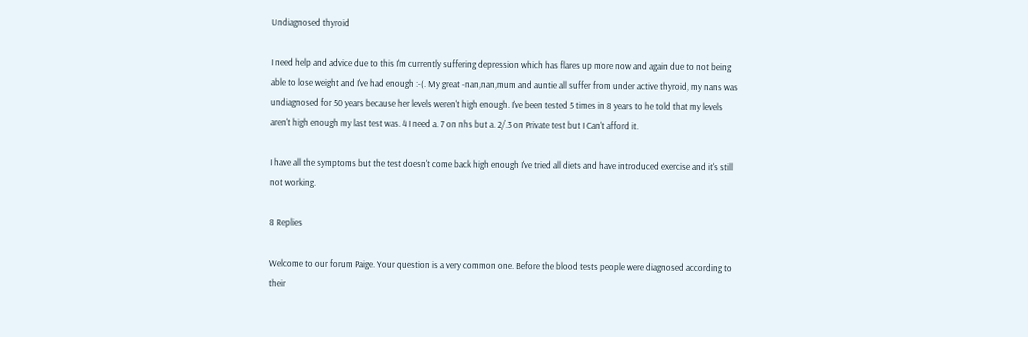Undiagnosed thyroid

I need help and advice due to this I'm currently suffering depression which has flares up more now and again due to not being able to lose weight and I've had enough :-(. My great -nan,nan,mum and auntie all suffer from under active thyroid, my nans was undiagnosed for 50 years because her levels weren't high enough. I've been tested 5 times in 8 years to he told that my levels aren't high enough my last test was. 4 I need a. 7 on nhs but a. 2/.3 on Private test but I Can't afford it.

I have all the symptoms but the test doesn't come back high enough I've tried all diets and have introduced exercise and it's still not working.

8 Replies

Welcome to our forum Paige. Your question is a very common one. Before the blood tests people were diagnosed according to their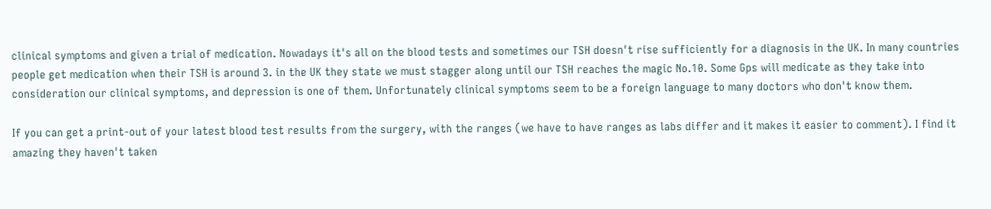clinical symptoms and given a trial of medication. Nowadays it's all on the blood tests and sometimes our TSH doesn't rise sufficiently for a diagnosis in the UK. In many countries people get medication when their TSH is around 3. in the UK they state we must stagger along until our TSH reaches the magic No.10. Some Gps will medicate as they take into consideration our clinical symptoms, and depression is one of them. Unfortunately clinical symptoms seem to be a foreign language to many doctors who don't know them.

If you can get a print-out of your latest blood test results from the surgery, with the ranges (we have to have ranges as labs differ and it makes it easier to comment). I find it amazing they haven't taken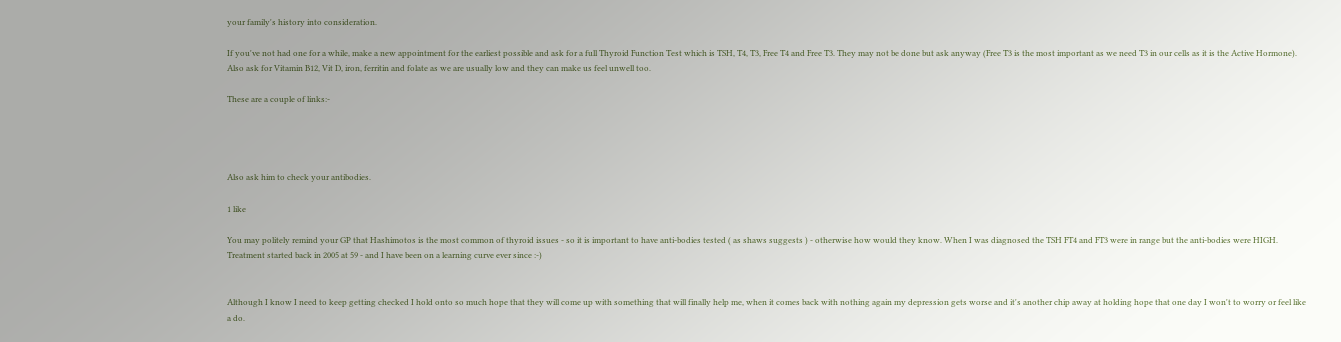your family's history into consideration.

If you've not had one for a while, make a new appointment for the earliest possible and ask for a full Thyroid Function Test which is TSH, T4, T3, Free T4 and Free T3. They may not be done but ask anyway (Free T3 is the most important as we need T3 in our cells as it is the Active Hormone). Also ask for Vitamin B12, Vit D, iron, ferritin and folate as we are usually low and they can make us feel unwell too.

These are a couple of links:-




Also ask him to check your antibodies.

1 like

You may politely remind your GP that Hashimotos is the most common of thyroid issues - so it is important to have anti-bodies tested ( as shaws suggests ) - otherwise how would they know. When I was diagnosed the TSH FT4 and FT3 were in range but the anti-bodies were HIGH. Treatment started back in 2005 at 59 - and I have been on a learning curve ever since :-)


Although I know I need to keep getting checked I hold onto so much hope that they will come up with something that will finally help me, when it comes back with nothing again my depression gets worse and it's another chip away at holding hope that one day I won't to worry or feel like a do.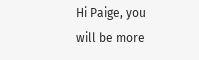Hi Paige, you will be more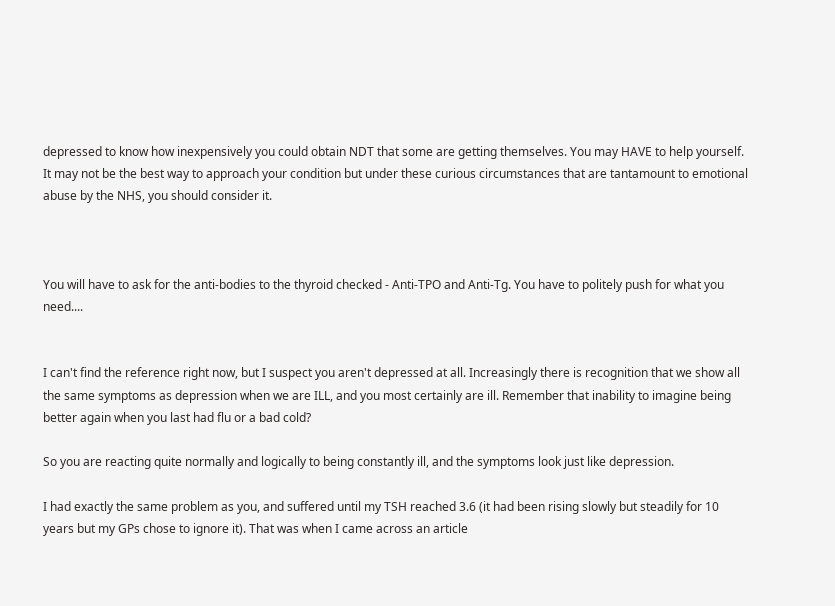depressed to know how inexpensively you could obtain NDT that some are getting themselves. You may HAVE to help yourself. It may not be the best way to approach your condition but under these curious circumstances that are tantamount to emotional abuse by the NHS, you should consider it.



You will have to ask for the anti-bodies to the thyroid checked - Anti-TPO and Anti-Tg. You have to politely push for what you need....


I can't find the reference right now, but I suspect you aren't depressed at all. Increasingly there is recognition that we show all the same symptoms as depression when we are ILL, and you most certainly are ill. Remember that inability to imagine being better again when you last had flu or a bad cold?

So you are reacting quite normally and logically to being constantly ill, and the symptoms look just like depression.

I had exactly the same problem as you, and suffered until my TSH reached 3.6 (it had been rising slowly but steadily for 10 years but my GPs chose to ignore it). That was when I came across an article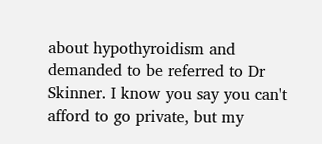about hypothyroidism and demanded to be referred to Dr Skinner. I know you say you can't afford to go private, but my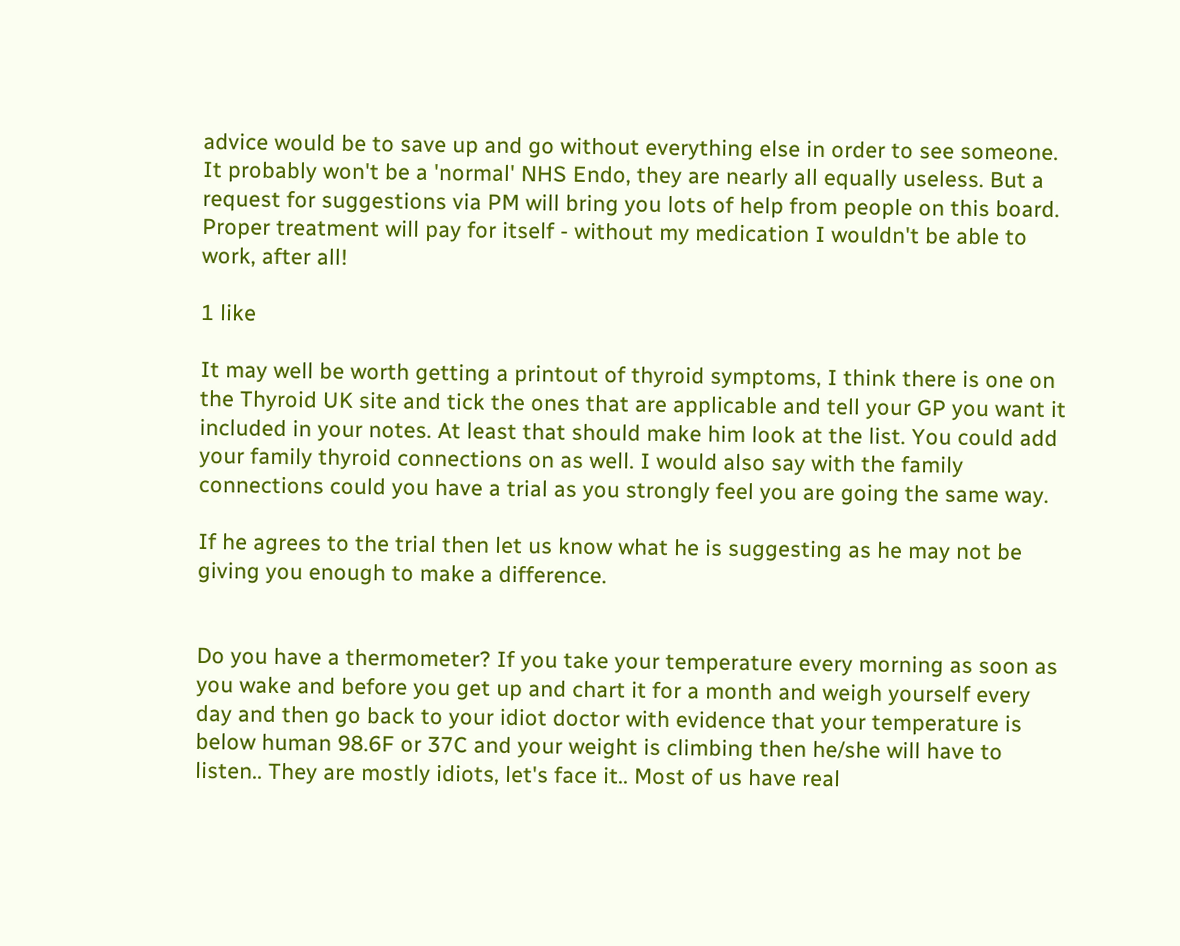advice would be to save up and go without everything else in order to see someone. It probably won't be a 'normal' NHS Endo, they are nearly all equally useless. But a request for suggestions via PM will bring you lots of help from people on this board. Proper treatment will pay for itself - without my medication I wouldn't be able to work, after all!

1 like

It may well be worth getting a printout of thyroid symptoms, I think there is one on the Thyroid UK site and tick the ones that are applicable and tell your GP you want it included in your notes. At least that should make him look at the list. You could add your family thyroid connections on as well. I would also say with the family connections could you have a trial as you strongly feel you are going the same way.

If he agrees to the trial then let us know what he is suggesting as he may not be giving you enough to make a difference.


Do you have a thermometer? If you take your temperature every morning as soon as you wake and before you get up and chart it for a month and weigh yourself every day and then go back to your idiot doctor with evidence that your temperature is below human 98.6F or 37C and your weight is climbing then he/she will have to listen.. They are mostly idiots, let's face it.. Most of us have real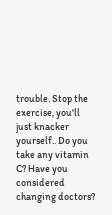trouble. Stop the exercise, you'll just knacker yourself.. Do you take any vitamin C? Have you considered changing doctors?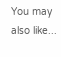You may also like...